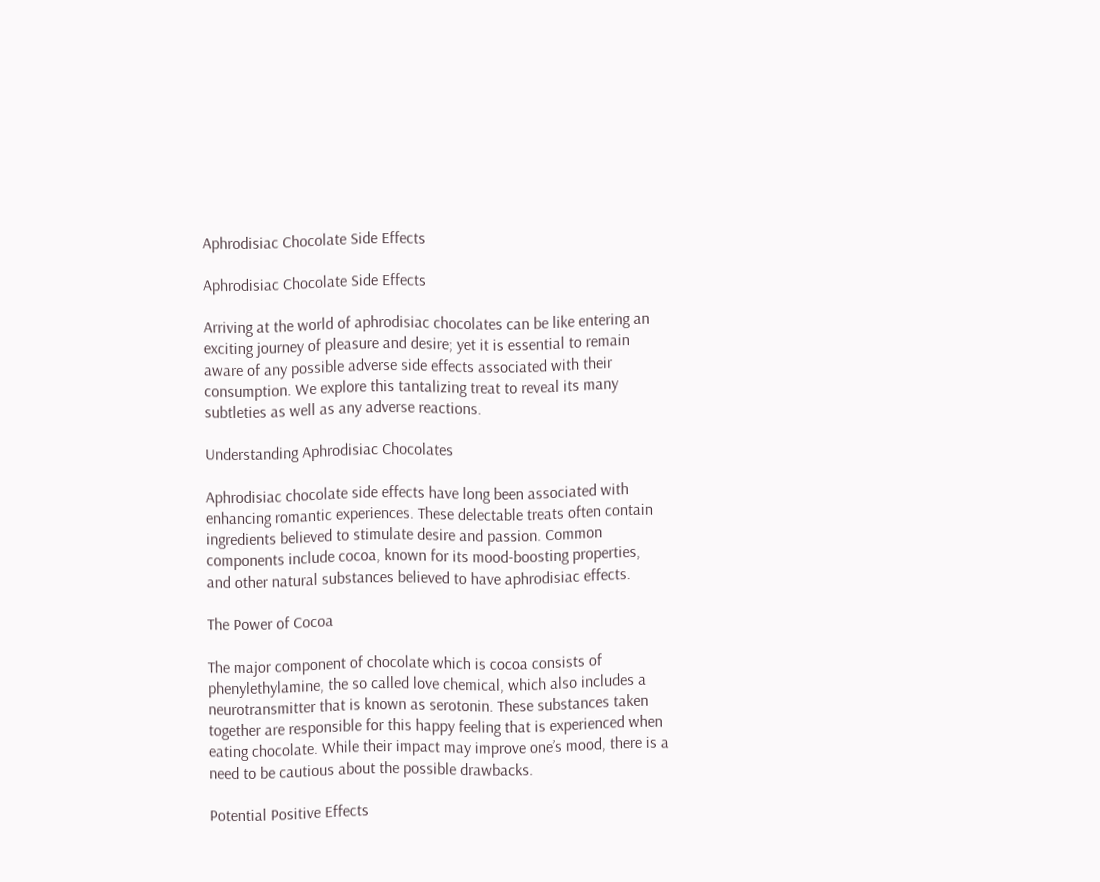Aphrodisiac Chocolate Side Effects

Aphrodisiac Chocolate Side Effects

Arriving at the world of aphrodisiac chocolates can be like entering an exciting journey of pleasure and desire; yet it is essential to remain aware of any possible adverse side effects associated with their consumption. We explore this tantalizing treat to reveal its many subtleties as well as any adverse reactions.

Understanding Aphrodisiac Chocolates

Aphrodisiac chocolate side effects have long been associated with enhancing romantic experiences. These delectable treats often contain ingredients believed to stimulate desire and passion. Common components include cocoa, known for its mood-boosting properties, and other natural substances believed to have aphrodisiac effects.

The Power of Cocoa

The major component of chocolate which is cocoa consists of phenylethylamine, the so called love chemical, which also includes a neurotransmitter that is known as serotonin. These substances taken together are responsible for this happy feeling that is experienced when eating chocolate. While their impact may improve one’s mood, there is a need to be cautious about the possible drawbacks.

Potential Positive Effects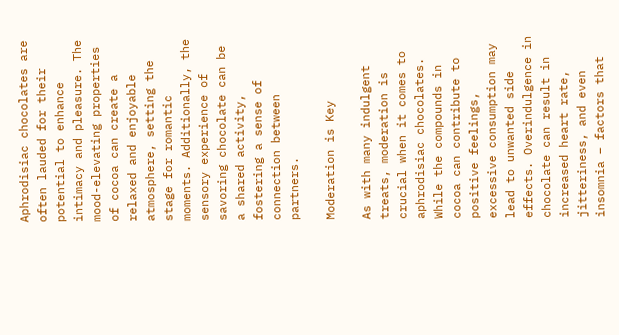Aphrodisiac chocolates are often lauded for their potential to enhance intimacy and pleasure. The mood-elevating properties of cocoa can create a relaxed and enjoyable atmosphere, setting the stage for romantic moments. Additionally, the sensory experience of savoring chocolate can be a shared activity, fostering a sense of connection between partners.

Moderation is Key

As with many indulgent treats, moderation is crucial when it comes to aphrodisiac chocolates. While the compounds in cocoa can contribute to positive feelings, excessive consumption may lead to unwanted side effects. Overindulgence in chocolate can result in increased heart rate, jitteriness, and even insomnia – factors that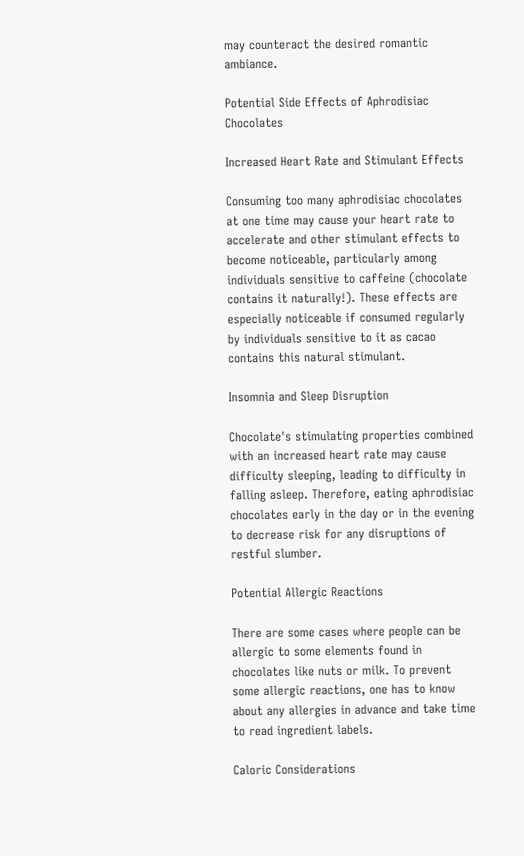may counteract the desired romantic ambiance.

Potential Side Effects of Aphrodisiac Chocolates

Increased Heart Rate and Stimulant Effects

Consuming too many aphrodisiac chocolates at one time may cause your heart rate to accelerate and other stimulant effects to become noticeable, particularly among individuals sensitive to caffeine (chocolate contains it naturally!). These effects are especially noticeable if consumed regularly by individuals sensitive to it as cacao contains this natural stimulant.

Insomnia and Sleep Disruption

Chocolate's stimulating properties combined with an increased heart rate may cause difficulty sleeping, leading to difficulty in falling asleep. Therefore, eating aphrodisiac chocolates early in the day or in the evening to decrease risk for any disruptions of restful slumber.

Potential Allergic Reactions

There are some cases where people can be allergic to some elements found in chocolates like nuts or milk. To prevent some allergic reactions, one has to know about any allergies in advance and take time to read ingredient labels.

Caloric Considerations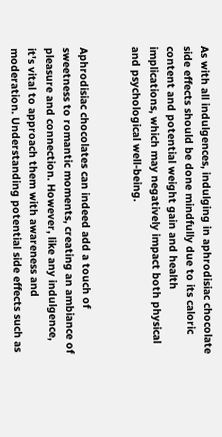As with all indulgences, indulging in aphrodisiac chocolate side effects should be done mindfully due to its caloric content and potential weight gain and health implications, which may negatively impact both physical and psychological well-being.


Aphrodisiac chocolates can indeed add a touch of sweetness to romantic moments, creating an ambiance of pleasure and connection. However, like any indulgence, it's vital to approach them with awareness and moderation. Understanding potential side effects such as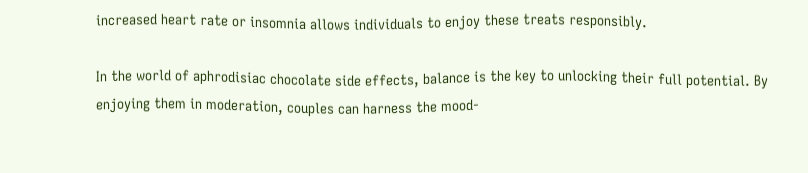increased heart rate or insomnia allows individuals to enjoy these treats responsibly.

In the world of aphrodisiac chocolate side effects, balance is the key to unlocking their full potential. By enjoying them in moderation, couples can harness the mood-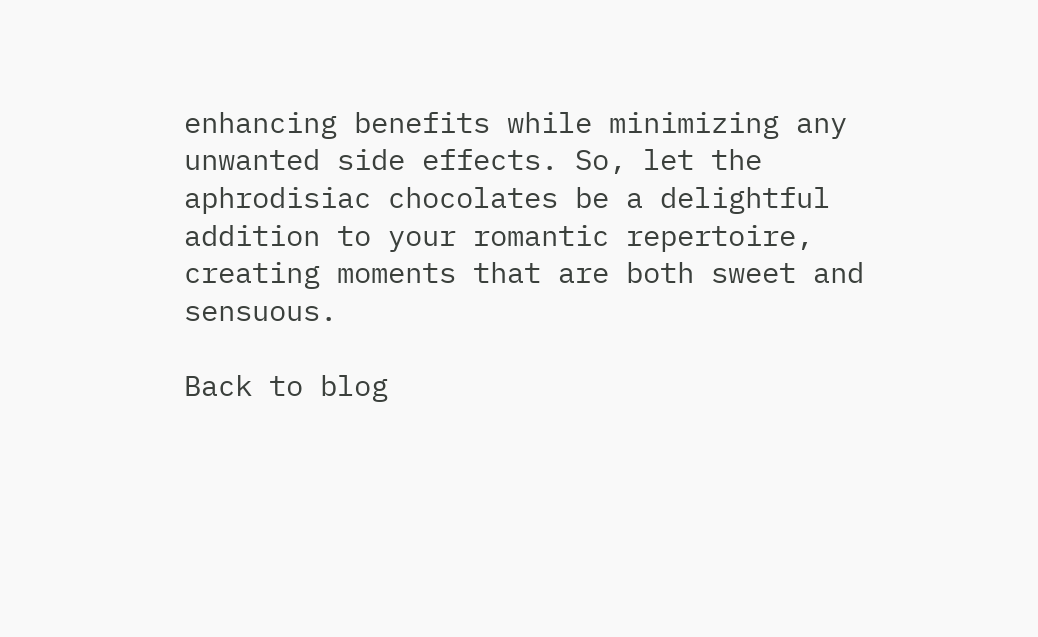enhancing benefits while minimizing any unwanted side effects. So, let the aphrodisiac chocolates be a delightful addition to your romantic repertoire, creating moments that are both sweet and sensuous.

Back to blog